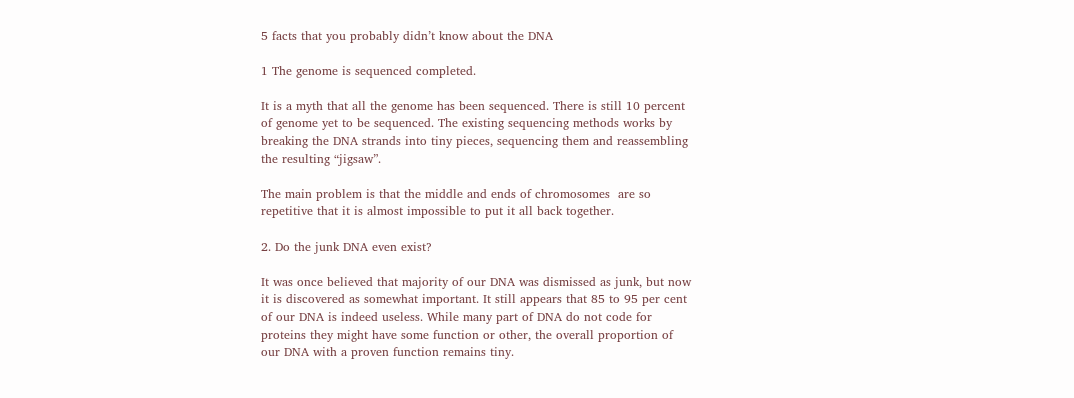5 facts that you probably didn’t know about the DNA

1 The genome is sequenced completed.

It is a myth that all the genome has been sequenced. There is still 10 percent of genome yet to be sequenced. The existing sequencing methods works by breaking the DNA strands into tiny pieces, sequencing them and reassembling the resulting “jigsaw”.

The main problem is that the middle and ends of chromosomes  are so repetitive that it is almost impossible to put it all back together.

2. Do the junk DNA even exist?

It was once believed that majority of our DNA was dismissed as junk, but now it is discovered as somewhat important. It still appears that 85 to 95 per cent of our DNA is indeed useless. While many part of DNA do not code for proteins they might have some function or other, the overall proportion of our DNA with a proven function remains tiny.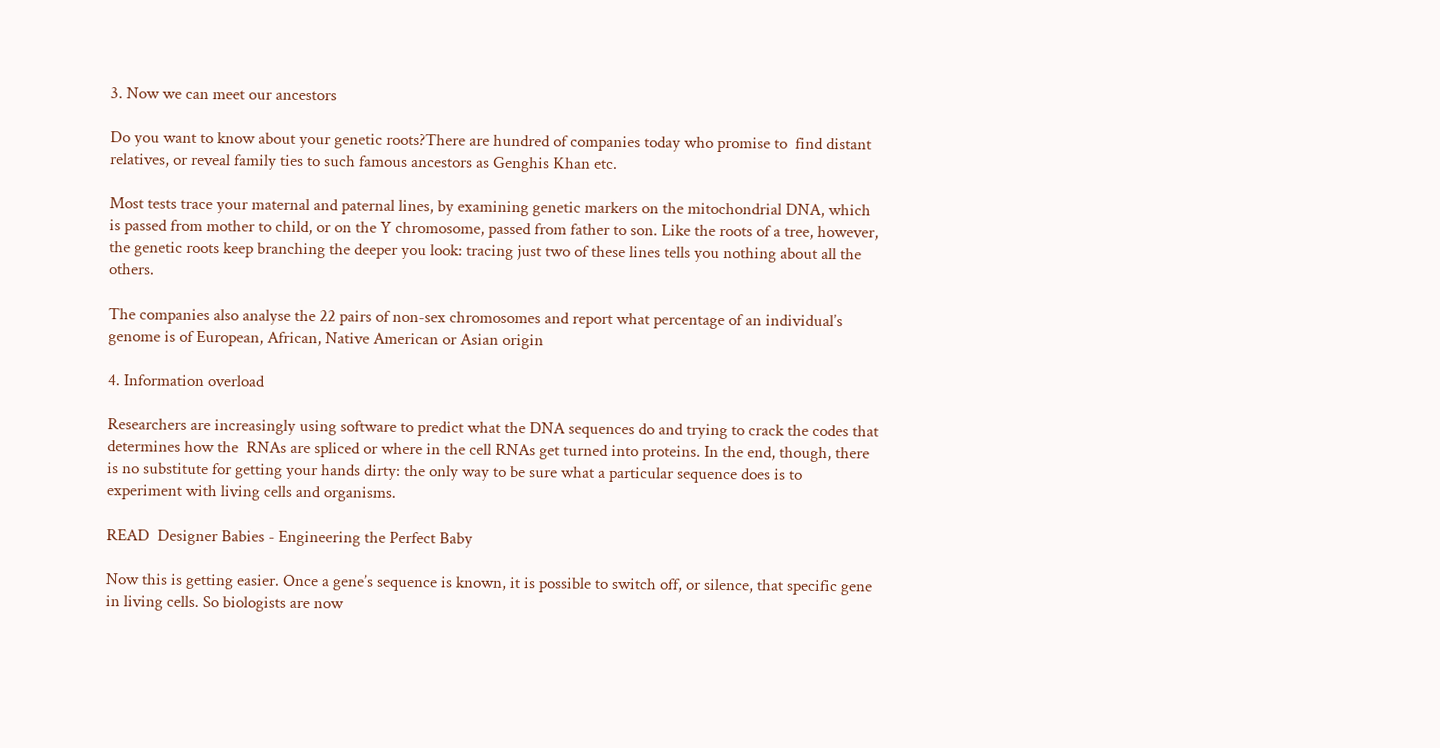3. Now we can meet our ancestors

Do you want to know about your genetic roots?There are hundred of companies today who promise to  find distant relatives, or reveal family ties to such famous ancestors as Genghis Khan etc.

Most tests trace your maternal and paternal lines, by examining genetic markers on the mitochondrial DNA, which is passed from mother to child, or on the Y chromosome, passed from father to son. Like the roots of a tree, however, the genetic roots keep branching the deeper you look: tracing just two of these lines tells you nothing about all the others.

The companies also analyse the 22 pairs of non-sex chromosomes and report what percentage of an individual’s genome is of European, African, Native American or Asian origin

4. Information overload

Researchers are increasingly using software to predict what the DNA sequences do and trying to crack the codes that determines how the  RNAs are spliced or where in the cell RNAs get turned into proteins. In the end, though, there is no substitute for getting your hands dirty: the only way to be sure what a particular sequence does is to experiment with living cells and organisms.

READ  Designer Babies - Engineering the Perfect Baby

Now this is getting easier. Once a gene’s sequence is known, it is possible to switch off, or silence, that specific gene in living cells. So biologists are now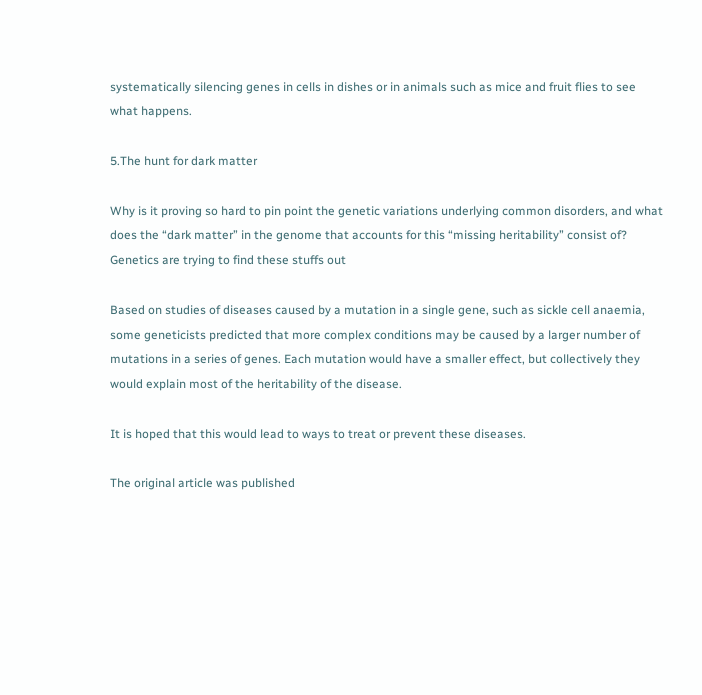systematically silencing genes in cells in dishes or in animals such as mice and fruit flies to see what happens.

5.The hunt for dark matter

Why is it proving so hard to pin point the genetic variations underlying common disorders, and what does the “dark matter” in the genome that accounts for this “missing heritability” consist of? Genetics are trying to find these stuffs out

Based on studies of diseases caused by a mutation in a single gene, such as sickle cell anaemia, some geneticists predicted that more complex conditions may be caused by a larger number of mutations in a series of genes. Each mutation would have a smaller effect, but collectively they would explain most of the heritability of the disease.

It is hoped that this would lead to ways to treat or prevent these diseases.

The original article was published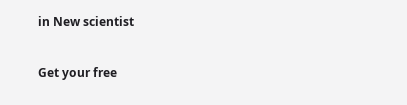in New scientist

Get your free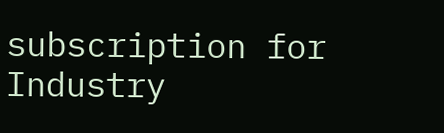subscription for Industry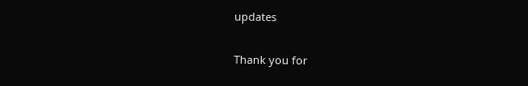updates

Thank you for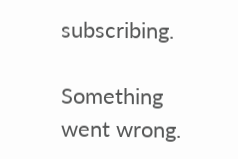subscribing.

Something went wrong.